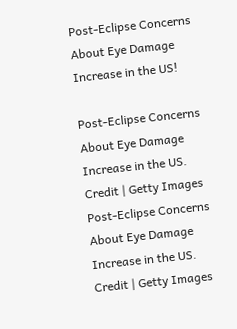Post-Eclipse Concerns About Eye Damage Increase in the US!

Post-Eclipse Concerns About Eye Damage Increase in the US. Credit | Getty Images
Post-Eclipse Concerns About Eye Damage Increase in the US. Credit | Getty Images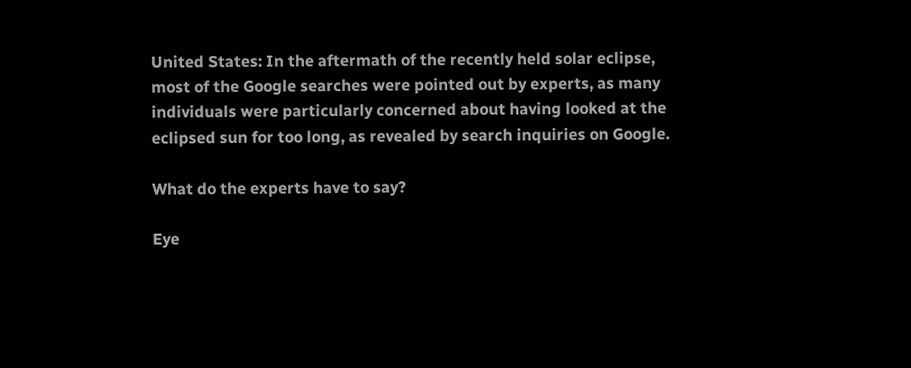United States: In the aftermath of the recently held solar eclipse, most of the Google searches were pointed out by experts, as many individuals were particularly concerned about having looked at the eclipsed sun for too long, as revealed by search inquiries on Google.

What do the experts have to say?

Eye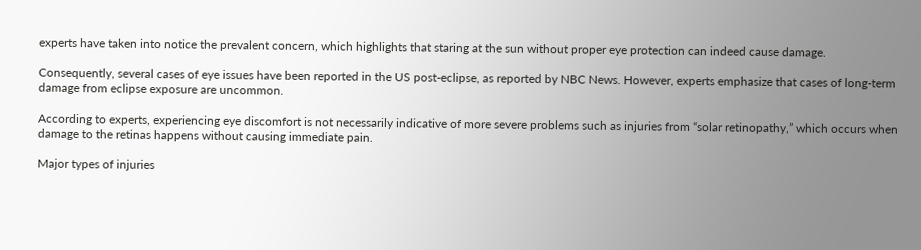experts have taken into notice the prevalent concern, which highlights that staring at the sun without proper eye protection can indeed cause damage.

Consequently, several cases of eye issues have been reported in the US post-eclipse, as reported by NBC News. However, experts emphasize that cases of long-term damage from eclipse exposure are uncommon.

According to experts, experiencing eye discomfort is not necessarily indicative of more severe problems such as injuries from “solar retinopathy,” which occurs when damage to the retinas happens without causing immediate pain.

Major types of injuries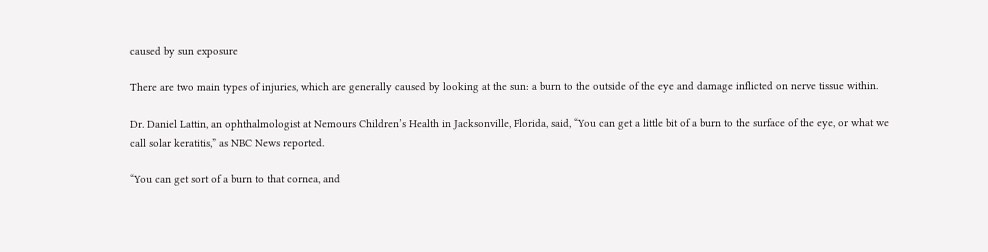caused by sun exposure

There are two main types of injuries, which are generally caused by looking at the sun: a burn to the outside of the eye and damage inflicted on nerve tissue within.

Dr. Daniel Lattin, an ophthalmologist at Nemours Children’s Health in Jacksonville, Florida, said, “You can get a little bit of a burn to the surface of the eye, or what we call solar keratitis,” as NBC News reported.

“You can get sort of a burn to that cornea, and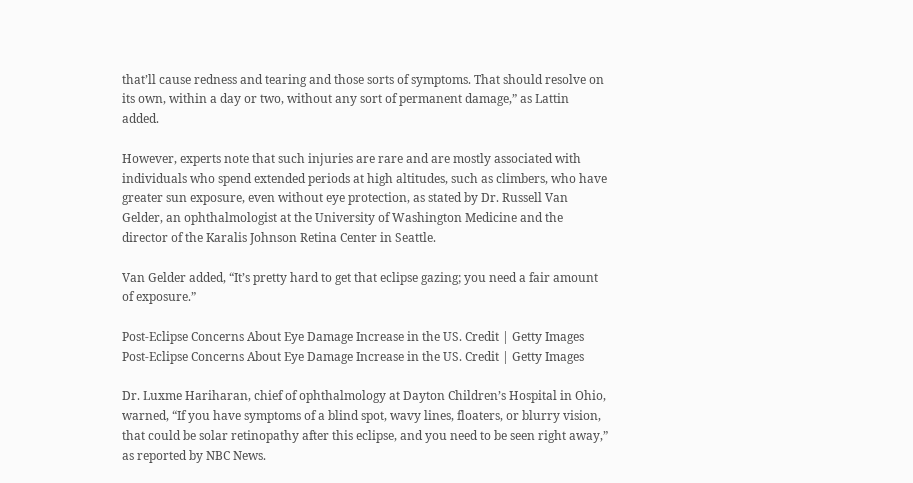that’ll cause redness and tearing and those sorts of symptoms. That should resolve on its own, within a day or two, without any sort of permanent damage,” as Lattin added.

However, experts note that such injuries are rare and are mostly associated with individuals who spend extended periods at high altitudes, such as climbers, who have greater sun exposure, even without eye protection, as stated by Dr. Russell Van Gelder, an ophthalmologist at the University of Washington Medicine and the director of the Karalis Johnson Retina Center in Seattle.

Van Gelder added, “It’s pretty hard to get that eclipse gazing; you need a fair amount of exposure.”

Post-Eclipse Concerns About Eye Damage Increase in the US. Credit | Getty Images
Post-Eclipse Concerns About Eye Damage Increase in the US. Credit | Getty Images

Dr. Luxme Hariharan, chief of ophthalmology at Dayton Children’s Hospital in Ohio, warned, “If you have symptoms of a blind spot, wavy lines, floaters, or blurry vision, that could be solar retinopathy after this eclipse, and you need to be seen right away,” as reported by NBC News.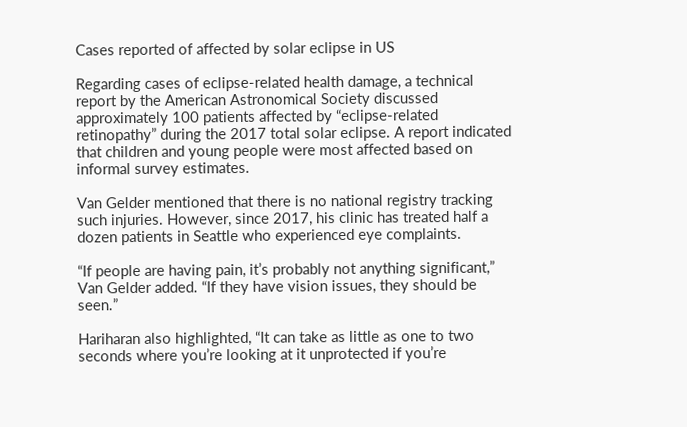Cases reported of affected by solar eclipse in US

Regarding cases of eclipse-related health damage, a technical report by the American Astronomical Society discussed approximately 100 patients affected by “eclipse-related retinopathy” during the 2017 total solar eclipse. A report indicated that children and young people were most affected based on informal survey estimates.

Van Gelder mentioned that there is no national registry tracking such injuries. However, since 2017, his clinic has treated half a dozen patients in Seattle who experienced eye complaints.

“If people are having pain, it’s probably not anything significant,” Van Gelder added. “If they have vision issues, they should be seen.”

Hariharan also highlighted, “It can take as little as one to two seconds where you’re looking at it unprotected if you’re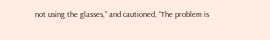not using the glasses,” and cautioned, “The problem is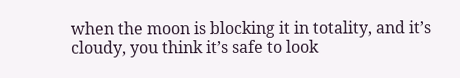when the moon is blocking it in totality, and it’s cloudy, you think it’s safe to look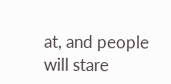at, and people will stare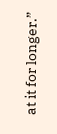at it for longer.”